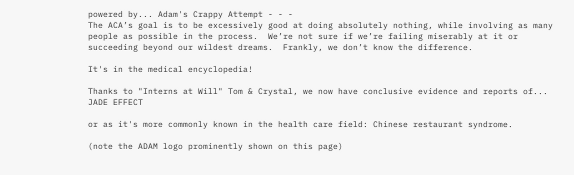powered by... Adam's Crappy Attempt - - -
The ACA’s goal is to be excessively good at doing absolutely nothing, while involving as many people as possible in the process.  We’re not sure if we’re failing miserably at it or succeeding beyond our wildest dreams.  Frankly, we don’t know the difference.

It's in the medical encyclopedia!

Thanks to "Interns at Will" Tom & Crystal, we now have conclusive evidence and reports of... JADE EFFECT

or as it's more commonly known in the health care field: Chinese restaurant syndrome.

(note the ADAM logo prominently shown on this page)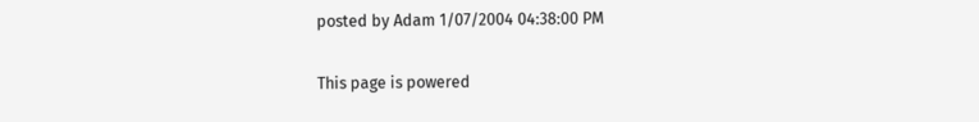posted by Adam 1/07/2004 04:38:00 PM

This page is powered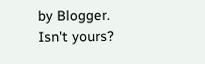by Blogger. Isn't yours?